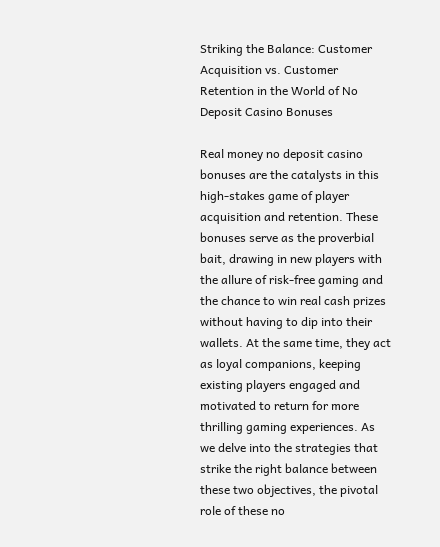Striking the Balance: Customer Acquisition vs. Customer Retention in the World of No Deposit Casino Bonuses

Real money no deposit casino bonuses are the catalysts in this high-stakes game of player acquisition and retention. These bonuses serve as the proverbial bait, drawing in new players with the allure of risk-free gaming and the chance to win real cash prizes without having to dip into their wallets. At the same time, they act as loyal companions, keeping existing players engaged and motivated to return for more thrilling gaming experiences. As we delve into the strategies that strike the right balance between these two objectives, the pivotal role of these no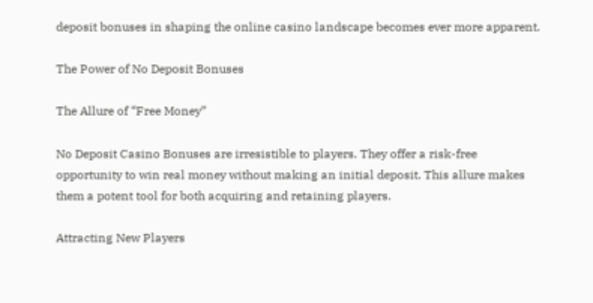deposit bonuses in shaping the online casino landscape becomes ever more apparent.

The Power of No Deposit Bonuses

The Allure of “Free Money”

No Deposit Casino Bonuses are irresistible to players. They offer a risk-free opportunity to win real money without making an initial deposit. This allure makes them a potent tool for both acquiring and retaining players.

Attracting New Players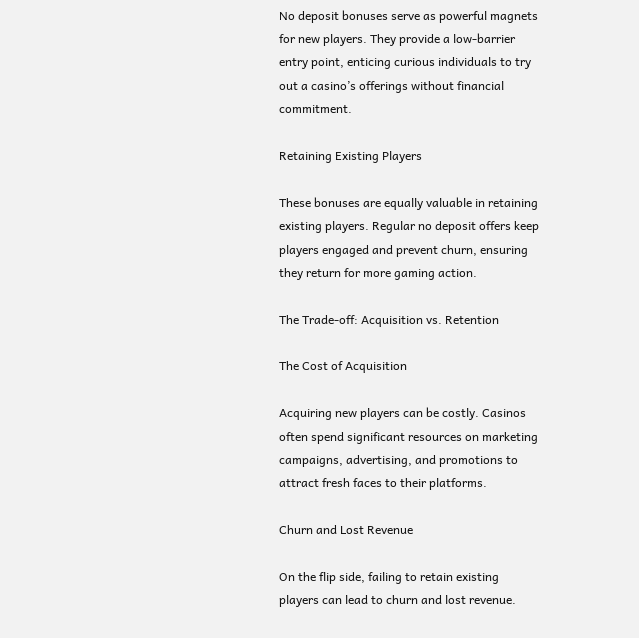No deposit bonuses serve as powerful magnets for new players. They provide a low-barrier entry point, enticing curious individuals to try out a casino’s offerings without financial commitment.

Retaining Existing Players

These bonuses are equally valuable in retaining existing players. Regular no deposit offers keep players engaged and prevent churn, ensuring they return for more gaming action.

The Trade-off: Acquisition vs. Retention

The Cost of Acquisition

Acquiring new players can be costly. Casinos often spend significant resources on marketing campaigns, advertising, and promotions to attract fresh faces to their platforms.

Churn and Lost Revenue

On the flip side, failing to retain existing players can lead to churn and lost revenue.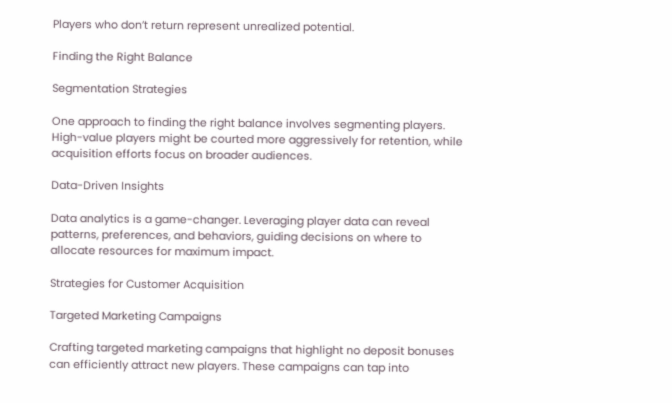Players who don’t return represent unrealized potential.

Finding the Right Balance

Segmentation Strategies

One approach to finding the right balance involves segmenting players. High-value players might be courted more aggressively for retention, while acquisition efforts focus on broader audiences.

Data-Driven Insights

Data analytics is a game-changer. Leveraging player data can reveal patterns, preferences, and behaviors, guiding decisions on where to allocate resources for maximum impact.

Strategies for Customer Acquisition

Targeted Marketing Campaigns

Crafting targeted marketing campaigns that highlight no deposit bonuses can efficiently attract new players. These campaigns can tap into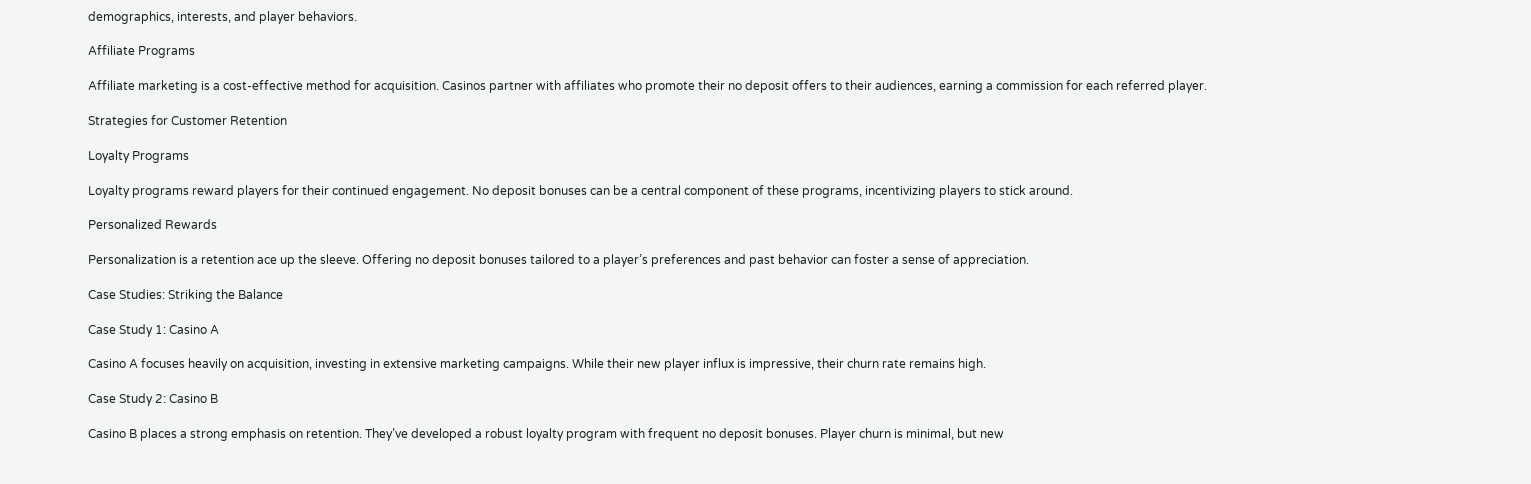demographics, interests, and player behaviors.

Affiliate Programs

Affiliate marketing is a cost-effective method for acquisition. Casinos partner with affiliates who promote their no deposit offers to their audiences, earning a commission for each referred player.

Strategies for Customer Retention

Loyalty Programs

Loyalty programs reward players for their continued engagement. No deposit bonuses can be a central component of these programs, incentivizing players to stick around.

Personalized Rewards

Personalization is a retention ace up the sleeve. Offering no deposit bonuses tailored to a player’s preferences and past behavior can foster a sense of appreciation.

Case Studies: Striking the Balance

Case Study 1: Casino A

Casino A focuses heavily on acquisition, investing in extensive marketing campaigns. While their new player influx is impressive, their churn rate remains high.

Case Study 2: Casino B

Casino B places a strong emphasis on retention. They’ve developed a robust loyalty program with frequent no deposit bonuses. Player churn is minimal, but new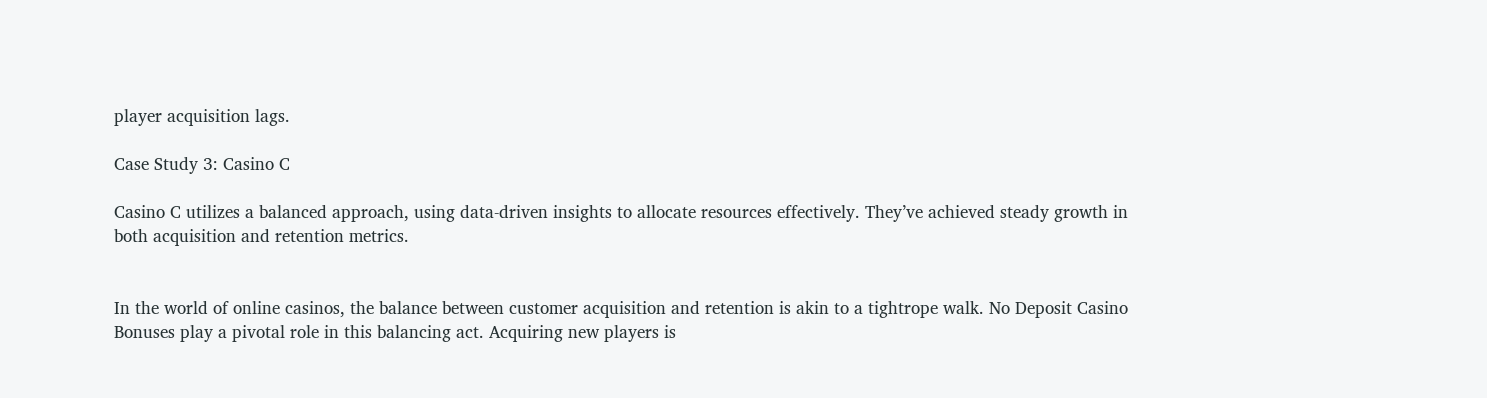player acquisition lags.

Case Study 3: Casino C

Casino C utilizes a balanced approach, using data-driven insights to allocate resources effectively. They’ve achieved steady growth in both acquisition and retention metrics.


In the world of online casinos, the balance between customer acquisition and retention is akin to a tightrope walk. No Deposit Casino Bonuses play a pivotal role in this balancing act. Acquiring new players is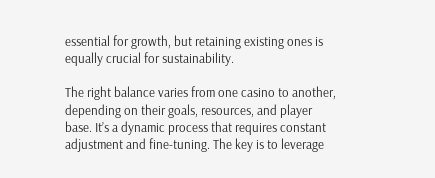essential for growth, but retaining existing ones is equally crucial for sustainability.

The right balance varies from one casino to another, depending on their goals, resources, and player base. It’s a dynamic process that requires constant adjustment and fine-tuning. The key is to leverage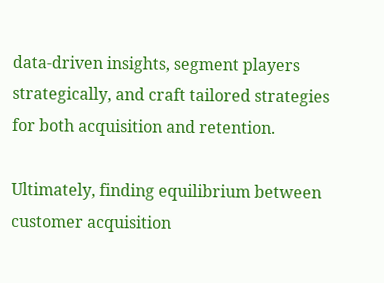data-driven insights, segment players strategically, and craft tailored strategies for both acquisition and retention.

Ultimately, finding equilibrium between customer acquisition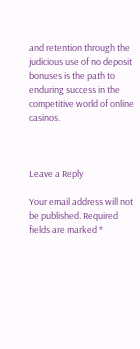and retention through the judicious use of no deposit bonuses is the path to enduring success in the competitive world of online casinos.



Leave a Reply

Your email address will not be published. Required fields are marked *